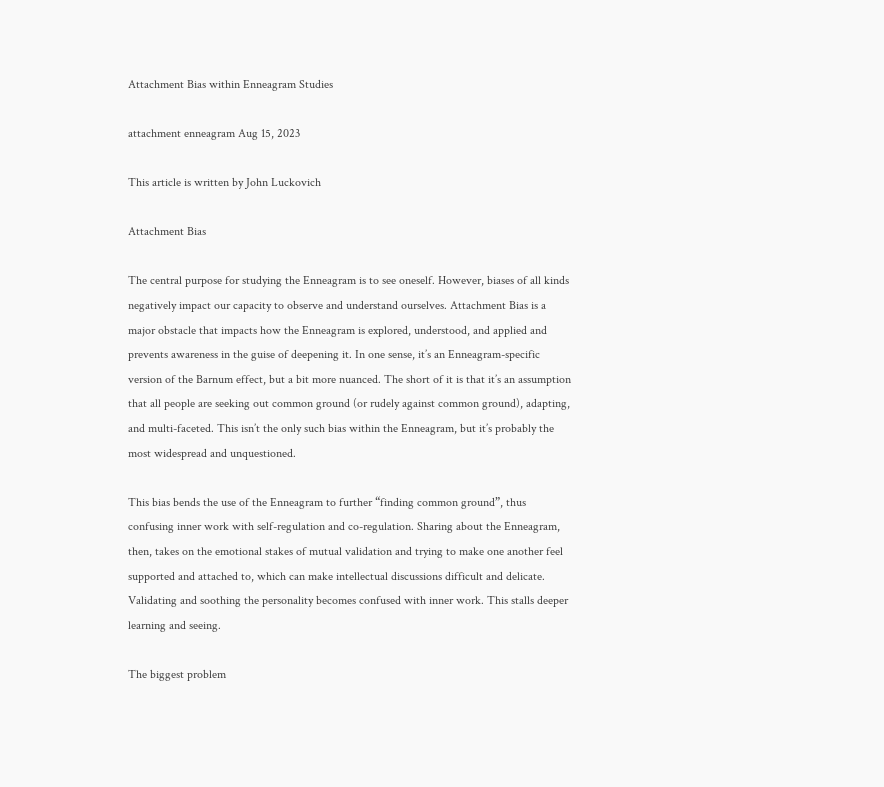Attachment Bias within Enneagram Studies

attachment enneagram Aug 15, 2023

This article is written by John Luckovich

Attachment Bias

The central purpose for studying the Enneagram is to see oneself. However, biases of all kinds negatively impact our capacity to observe and understand ourselves. Attachment Bias is a major obstacle that impacts how the Enneagram is explored, understood, and applied and prevents awareness in the guise of deepening it. In one sense, it’s an Enneagram-specific version of the Barnum effect, but a bit more nuanced. The short of it is that it’s an assumption that all people are seeking out common ground (or rudely against common ground), adapting, and multi-faceted. This isn’t the only such bias within the Enneagram, but it’s probably the most widespread and unquestioned.

This bias bends the use of the Enneagram to further “finding common ground”, thus confusing inner work with self-regulation and co-regulation. Sharing about the Enneagram, then, takes on the emotional stakes of mutual validation and trying to make one another feel supported and attached to, which can make intellectual discussions difficult and delicate. Validating and soothing the personality becomes confused with inner work. This stalls deeper learning and seeing.

The biggest problem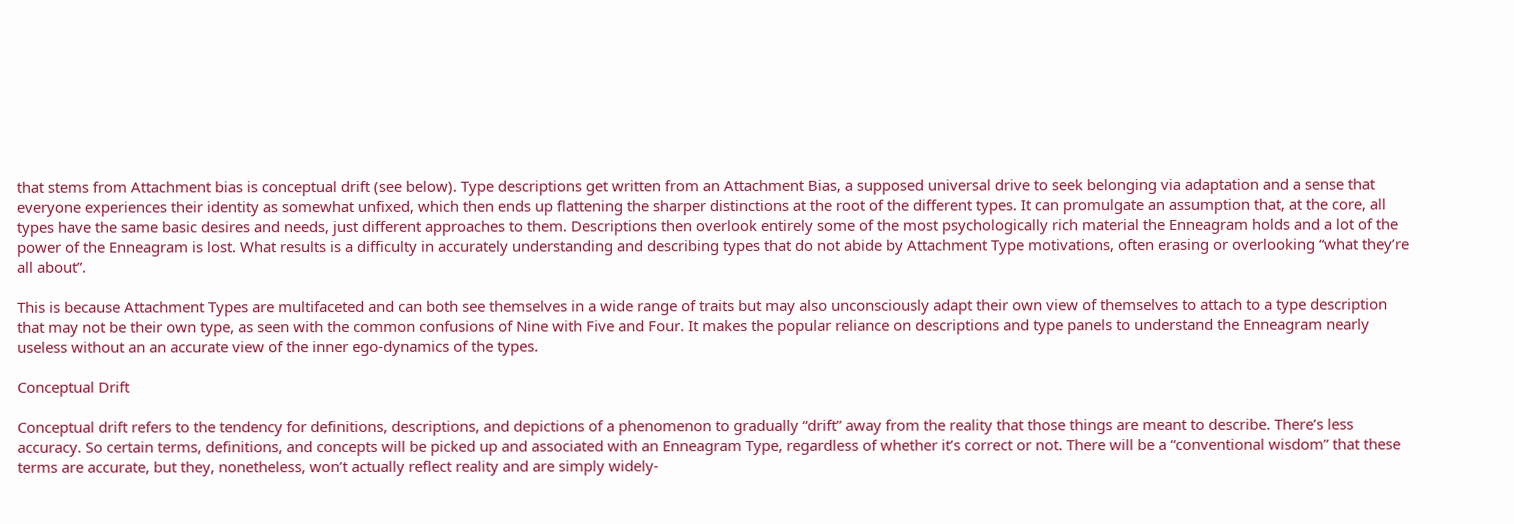that stems from Attachment bias is conceptual drift (see below). Type descriptions get written from an Attachment Bias, a supposed universal drive to seek belonging via adaptation and a sense that everyone experiences their identity as somewhat unfixed, which then ends up flattening the sharper distinctions at the root of the different types. It can promulgate an assumption that, at the core, all types have the same basic desires and needs, just different approaches to them. Descriptions then overlook entirely some of the most psychologically rich material the Enneagram holds and a lot of the power of the Enneagram is lost. What results is a difficulty in accurately understanding and describing types that do not abide by Attachment Type motivations, often erasing or overlooking “what they’re all about”.

This is because Attachment Types are multifaceted and can both see themselves in a wide range of traits but may also unconsciously adapt their own view of themselves to attach to a type description that may not be their own type, as seen with the common confusions of Nine with Five and Four. It makes the popular reliance on descriptions and type panels to understand the Enneagram nearly useless without an an accurate view of the inner ego-dynamics of the types.

Conceptual Drift

Conceptual drift refers to the tendency for definitions, descriptions, and depictions of a phenomenon to gradually “drift” away from the reality that those things are meant to describe. There’s less accuracy. So certain terms, definitions, and concepts will be picked up and associated with an Enneagram Type, regardless of whether it’s correct or not. There will be a “conventional wisdom” that these terms are accurate, but they, nonetheless, won’t actually reflect reality and are simply widely-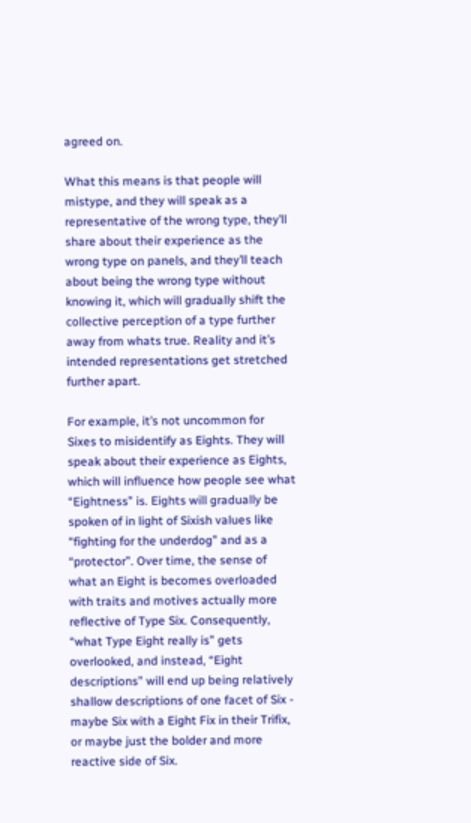agreed on.

What this means is that people will mistype, and they will speak as a representative of the wrong type, they’ll share about their experience as the wrong type on panels, and they’ll teach about being the wrong type without knowing it, which will gradually shift the collective perception of a type further away from whats true. Reality and it’s intended representations get stretched further apart.

For example, it’s not uncommon for Sixes to misidentify as Eights. They will speak about their experience as Eights, which will influence how people see what “Eightness” is. Eights will gradually be spoken of in light of Sixish values like “fighting for the underdog” and as a “protector”. Over time, the sense of what an Eight is becomes overloaded with traits and motives actually more reflective of Type Six. Consequently, “what Type Eight really is” gets overlooked, and instead, “Eight descriptions” will end up being relatively shallow descriptions of one facet of Six - maybe Six with a Eight Fix in their Trifix, or maybe just the bolder and more reactive side of Six.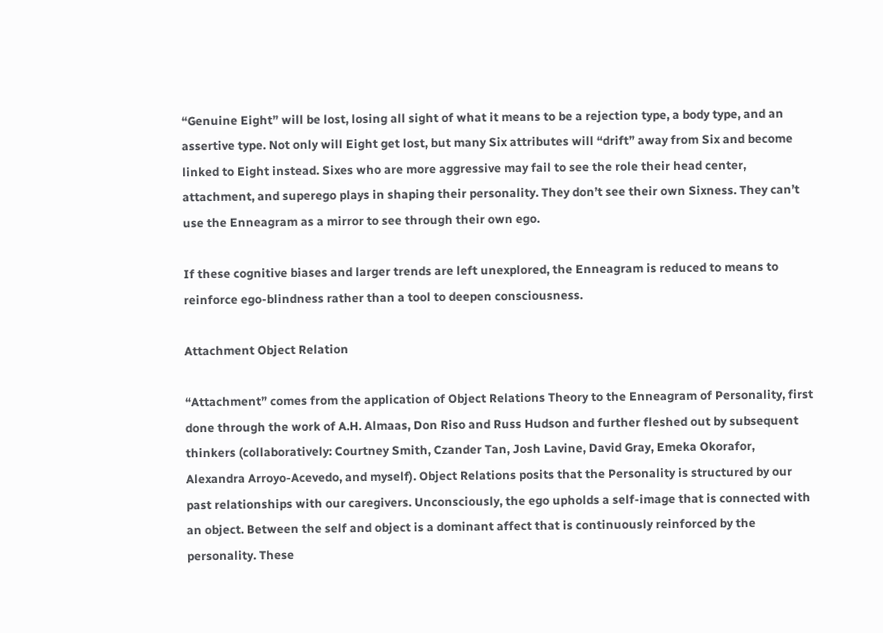“Genuine Eight” will be lost, losing all sight of what it means to be a rejection type, a body type, and an assertive type. Not only will Eight get lost, but many Six attributes will “drift” away from Six and become linked to Eight instead. Sixes who are more aggressive may fail to see the role their head center, attachment, and superego plays in shaping their personality. They don’t see their own Sixness. They can’t use the Enneagram as a mirror to see through their own ego.

If these cognitive biases and larger trends are left unexplored, the Enneagram is reduced to means to reinforce ego-blindness rather than a tool to deepen consciousness.

Attachment Object Relation

“Attachment” comes from the application of Object Relations Theory to the Enneagram of Personality, first done through the work of A.H. Almaas, Don Riso and Russ Hudson and further fleshed out by subsequent thinkers (collaboratively: Courtney Smith, Czander Tan, Josh Lavine, David Gray, Emeka Okorafor, Alexandra Arroyo-Acevedo, and myself). Object Relations posits that the Personality is structured by our past relationships with our caregivers. Unconsciously, the ego upholds a self-image that is connected with an object. Between the self and object is a dominant affect that is continuously reinforced by the personality. These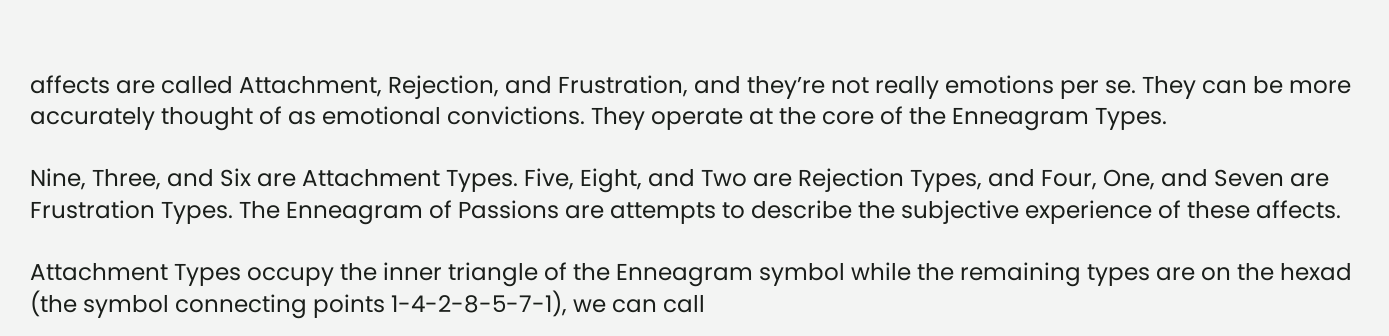affects are called Attachment, Rejection, and Frustration, and they’re not really emotions per se. They can be more accurately thought of as emotional convictions. They operate at the core of the Enneagram Types.

Nine, Three, and Six are Attachment Types. Five, Eight, and Two are Rejection Types, and Four, One, and Seven are Frustration Types. The Enneagram of Passions are attempts to describe the subjective experience of these affects.

Attachment Types occupy the inner triangle of the Enneagram symbol while the remaining types are on the hexad (the symbol connecting points 1-4-2-8-5-7-1), we can call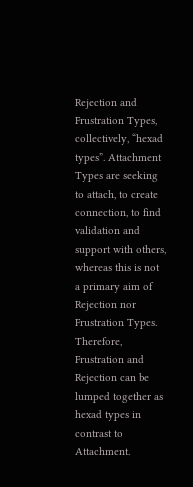Rejection and Frustration Types, collectively, “hexad types”. Attachment Types are seeking to attach, to create connection, to find validation and support with others, whereas this is not a primary aim of Rejection nor Frustration Types. Therefore, Frustration and Rejection can be lumped together as hexad types in contrast to Attachment.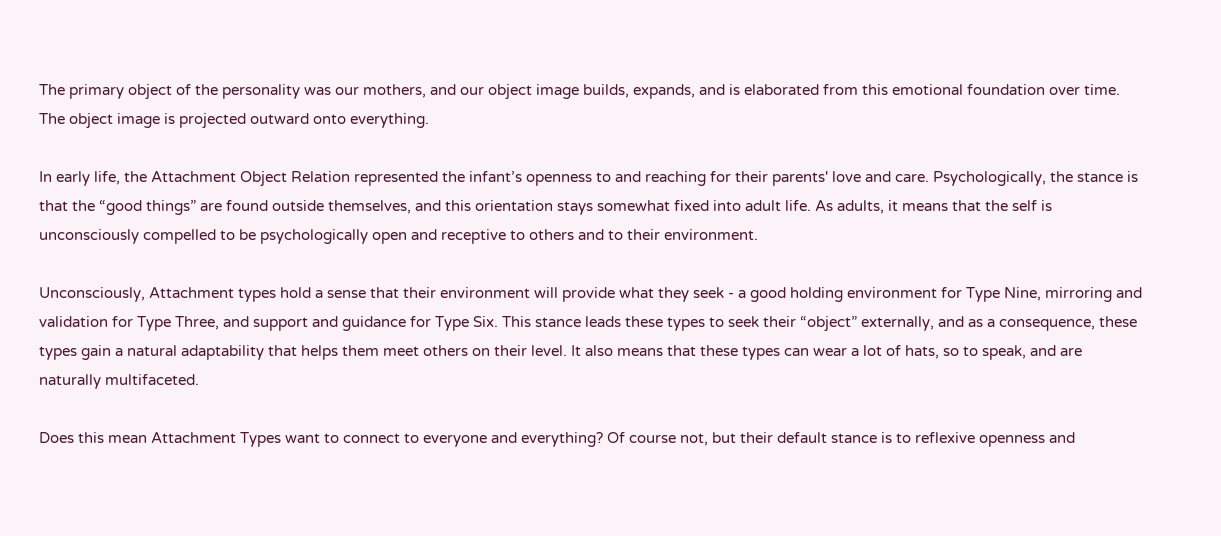The primary object of the personality was our mothers, and our object image builds, expands, and is elaborated from this emotional foundation over time. The object image is projected outward onto everything.

In early life, the Attachment Object Relation represented the infant’s openness to and reaching for their parents' love and care. Psychologically, the stance is that the “good things” are found outside themselves, and this orientation stays somewhat fixed into adult life. As adults, it means that the self is unconsciously compelled to be psychologically open and receptive to others and to their environment.

Unconsciously, Attachment types hold a sense that their environment will provide what they seek - a good holding environment for Type Nine, mirroring and validation for Type Three, and support and guidance for Type Six. This stance leads these types to seek their “object” externally, and as a consequence, these types gain a natural adaptability that helps them meet others on their level. It also means that these types can wear a lot of hats, so to speak, and are naturally multifaceted.

Does this mean Attachment Types want to connect to everyone and everything? Of course not, but their default stance is to reflexive openness and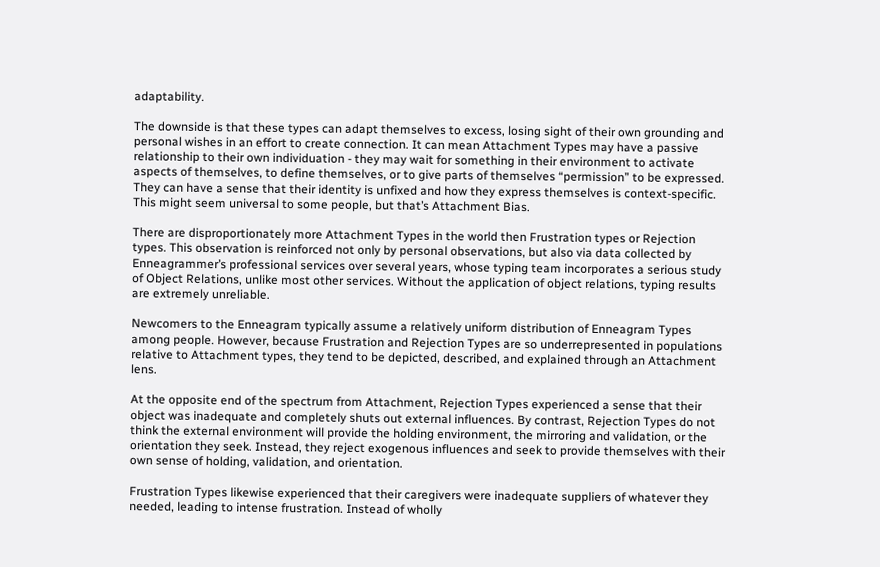adaptability.

The downside is that these types can adapt themselves to excess, losing sight of their own grounding and personal wishes in an effort to create connection. It can mean Attachment Types may have a passive relationship to their own individuation - they may wait for something in their environment to activate aspects of themselves, to define themselves, or to give parts of themselves “permission” to be expressed. They can have a sense that their identity is unfixed and how they express themselves is context-specific. This might seem universal to some people, but that’s Attachment Bias.

There are disproportionately more Attachment Types in the world then Frustration types or Rejection types. This observation is reinforced not only by personal observations, but also via data collected by Enneagrammer’s professional services over several years, whose typing team incorporates a serious study of Object Relations, unlike most other services. Without the application of object relations, typing results are extremely unreliable.

Newcomers to the Enneagram typically assume a relatively uniform distribution of Enneagram Types among people. However, because Frustration and Rejection Types are so underrepresented in populations relative to Attachment types, they tend to be depicted, described, and explained through an Attachment lens.

At the opposite end of the spectrum from Attachment, Rejection Types experienced a sense that their object was inadequate and completely shuts out external influences. By contrast, Rejection Types do not think the external environment will provide the holding environment, the mirroring and validation, or the orientation they seek. Instead, they reject exogenous influences and seek to provide themselves with their own sense of holding, validation, and orientation.

Frustration Types likewise experienced that their caregivers were inadequate suppliers of whatever they needed, leading to intense frustration. Instead of wholly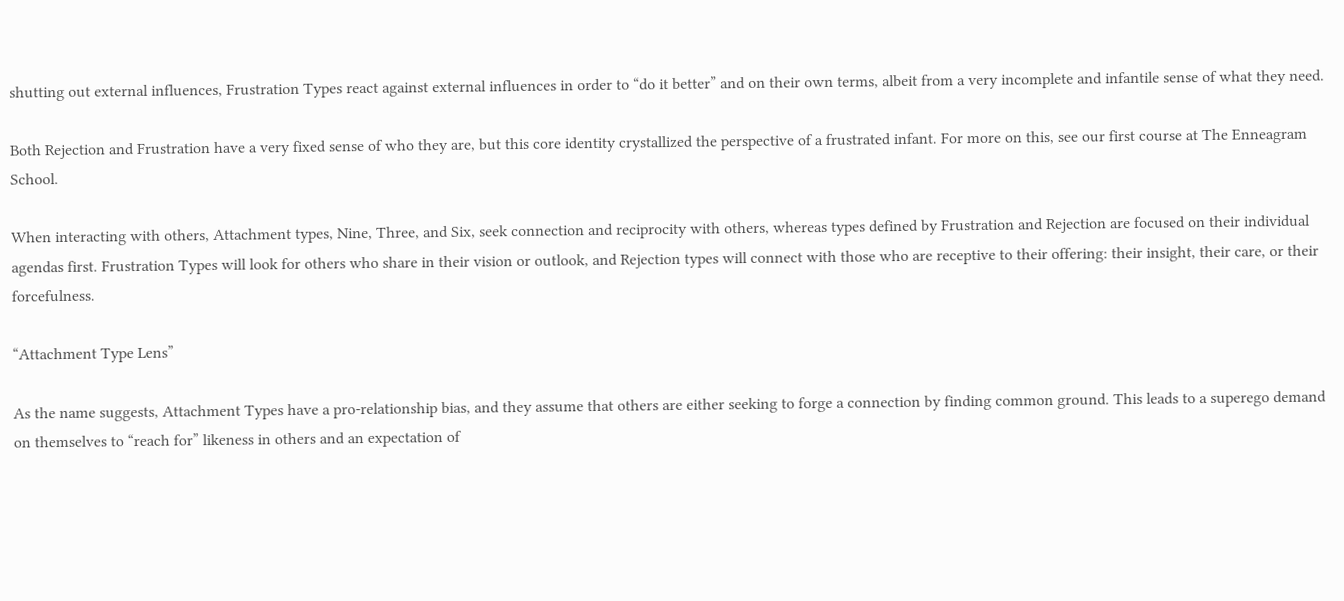shutting out external influences, Frustration Types react against external influences in order to “do it better” and on their own terms, albeit from a very incomplete and infantile sense of what they need.

Both Rejection and Frustration have a very fixed sense of who they are, but this core identity crystallized the perspective of a frustrated infant. For more on this, see our first course at The Enneagram School.

When interacting with others, Attachment types, Nine, Three, and Six, seek connection and reciprocity with others, whereas types defined by Frustration and Rejection are focused on their individual agendas first. Frustration Types will look for others who share in their vision or outlook, and Rejection types will connect with those who are receptive to their offering: their insight, their care, or their forcefulness.

“Attachment Type Lens”

As the name suggests, Attachment Types have a pro-relationship bias, and they assume that others are either seeking to forge a connection by finding common ground. This leads to a superego demand on themselves to “reach for” likeness in others and an expectation of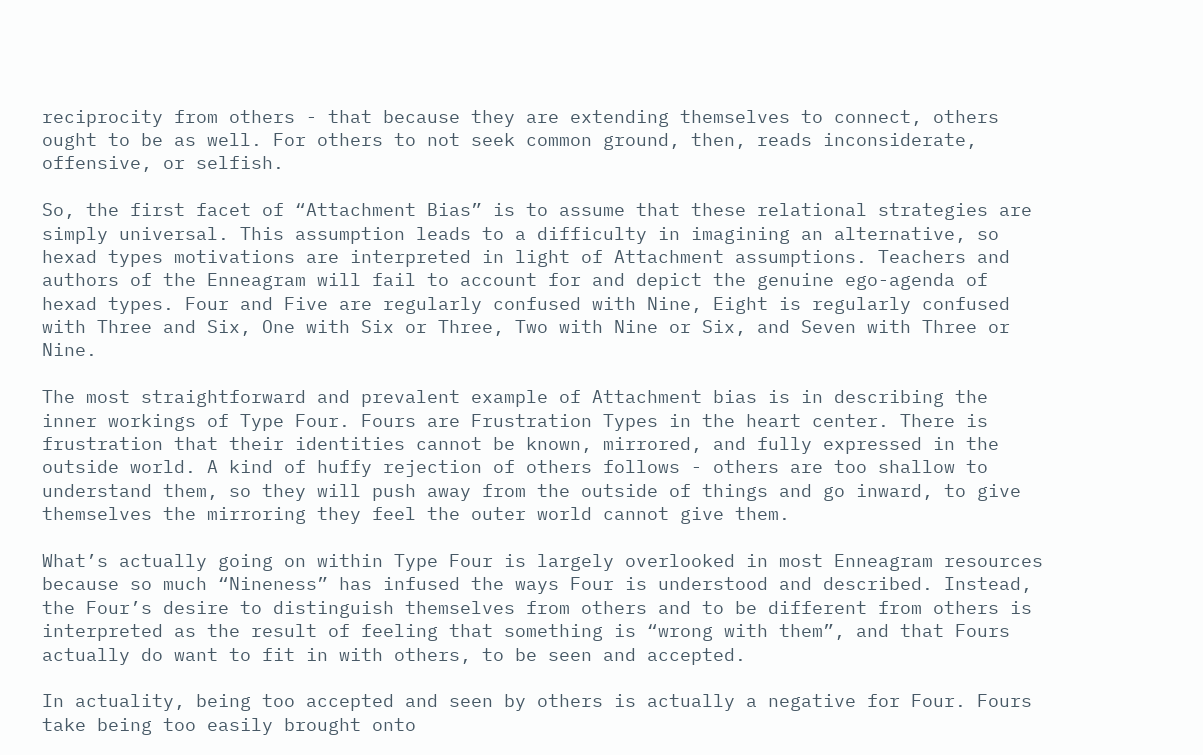reciprocity from others - that because they are extending themselves to connect, others ought to be as well. For others to not seek common ground, then, reads inconsiderate, offensive, or selfish.

So, the first facet of “Attachment Bias” is to assume that these relational strategies are simply universal. This assumption leads to a difficulty in imagining an alternative, so hexad types motivations are interpreted in light of Attachment assumptions. Teachers and authors of the Enneagram will fail to account for and depict the genuine ego-agenda of hexad types. Four and Five are regularly confused with Nine, Eight is regularly confused with Three and Six, One with Six or Three, Two with Nine or Six, and Seven with Three or Nine.

The most straightforward and prevalent example of Attachment bias is in describing the inner workings of Type Four. Fours are Frustration Types in the heart center. There is frustration that their identities cannot be known, mirrored, and fully expressed in the outside world. A kind of huffy rejection of others follows - others are too shallow to understand them, so they will push away from the outside of things and go inward, to give themselves the mirroring they feel the outer world cannot give them.

What’s actually going on within Type Four is largely overlooked in most Enneagram resources because so much “Nineness” has infused the ways Four is understood and described. Instead, the Four’s desire to distinguish themselves from others and to be different from others is interpreted as the result of feeling that something is “wrong with them”, and that Fours actually do want to fit in with others, to be seen and accepted.

In actuality, being too accepted and seen by others is actually a negative for Four. Fours take being too easily brought onto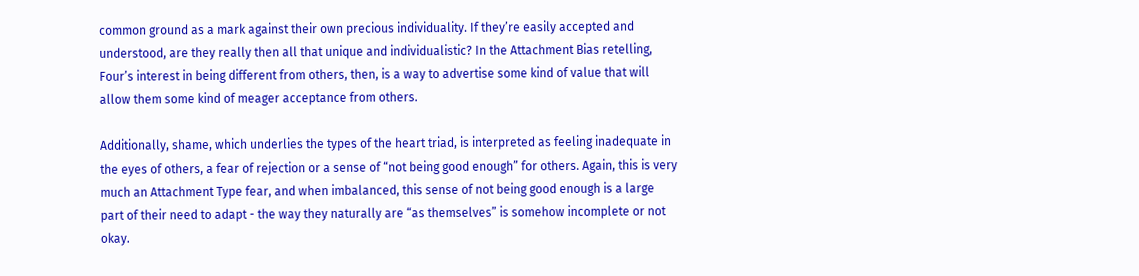common ground as a mark against their own precious individuality. If they’re easily accepted and understood, are they really then all that unique and individualistic? In the Attachment Bias retelling, Four’s interest in being different from others, then, is a way to advertise some kind of value that will allow them some kind of meager acceptance from others.

Additionally, shame, which underlies the types of the heart triad, is interpreted as feeling inadequate in the eyes of others, a fear of rejection or a sense of “not being good enough” for others. Again, this is very much an Attachment Type fear, and when imbalanced, this sense of not being good enough is a large part of their need to adapt - the way they naturally are “as themselves” is somehow incomplete or not okay.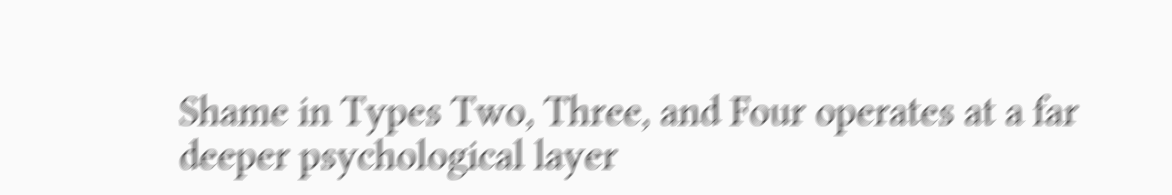Shame in Types Two, Three, and Four operates at a far deeper psychological layer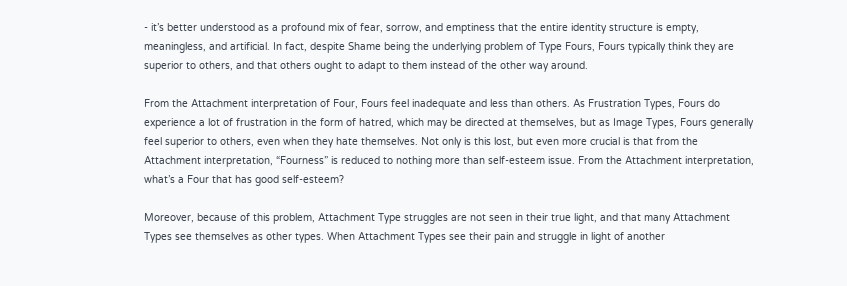- it’s better understood as a profound mix of fear, sorrow, and emptiness that the entire identity structure is empty, meaningless, and artificial. In fact, despite Shame being the underlying problem of Type Fours, Fours typically think they are superior to others, and that others ought to adapt to them instead of the other way around.

From the Attachment interpretation of Four, Fours feel inadequate and less than others. As Frustration Types, Fours do experience a lot of frustration in the form of hatred, which may be directed at themselves, but as Image Types, Fours generally feel superior to others, even when they hate themselves. Not only is this lost, but even more crucial is that from the Attachment interpretation, “Fourness” is reduced to nothing more than self-esteem issue. From the Attachment interpretation, what’s a Four that has good self-esteem?

Moreover, because of this problem, Attachment Type struggles are not seen in their true light, and that many Attachment Types see themselves as other types. When Attachment Types see their pain and struggle in light of another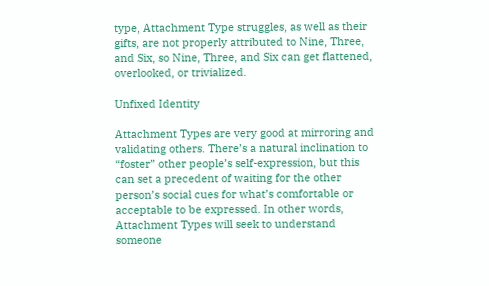type, Attachment Type struggles, as well as their gifts, are not properly attributed to Nine, Three, and Six, so Nine, Three, and Six can get flattened, overlooked, or trivialized.

Unfixed Identity

Attachment Types are very good at mirroring and validating others. There’s a natural inclination to “foster” other people’s self-expression, but this can set a precedent of waiting for the other person’s social cues for what’s comfortable or acceptable to be expressed. In other words, Attachment Types will seek to understand someone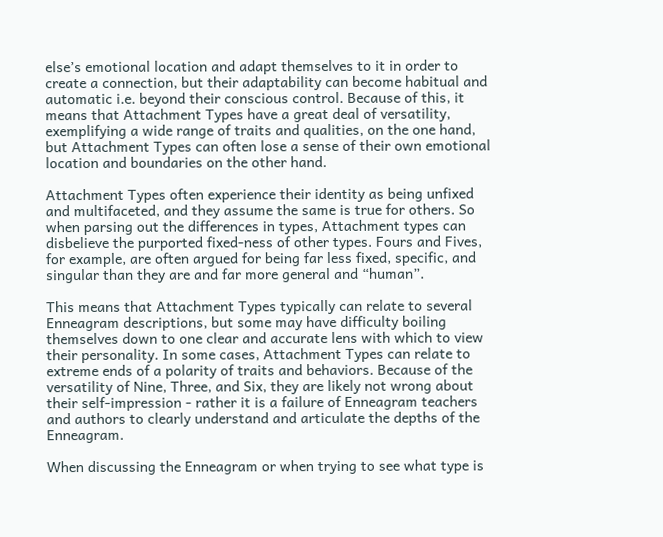else’s emotional location and adapt themselves to it in order to create a connection, but their adaptability can become habitual and automatic i.e. beyond their conscious control. Because of this, it means that Attachment Types have a great deal of versatility, exemplifying a wide range of traits and qualities, on the one hand, but Attachment Types can often lose a sense of their own emotional location and boundaries on the other hand.

Attachment Types often experience their identity as being unfixed and multifaceted, and they assume the same is true for others. So when parsing out the differences in types, Attachment types can disbelieve the purported fixed-ness of other types. Fours and Fives, for example, are often argued for being far less fixed, specific, and singular than they are and far more general and “human”.

This means that Attachment Types typically can relate to several Enneagram descriptions, but some may have difficulty boiling themselves down to one clear and accurate lens with which to view their personality. In some cases, Attachment Types can relate to extreme ends of a polarity of traits and behaviors. Because of the versatility of Nine, Three, and Six, they are likely not wrong about their self-impression - rather it is a failure of Enneagram teachers and authors to clearly understand and articulate the depths of the Enneagram.

When discussing the Enneagram or when trying to see what type is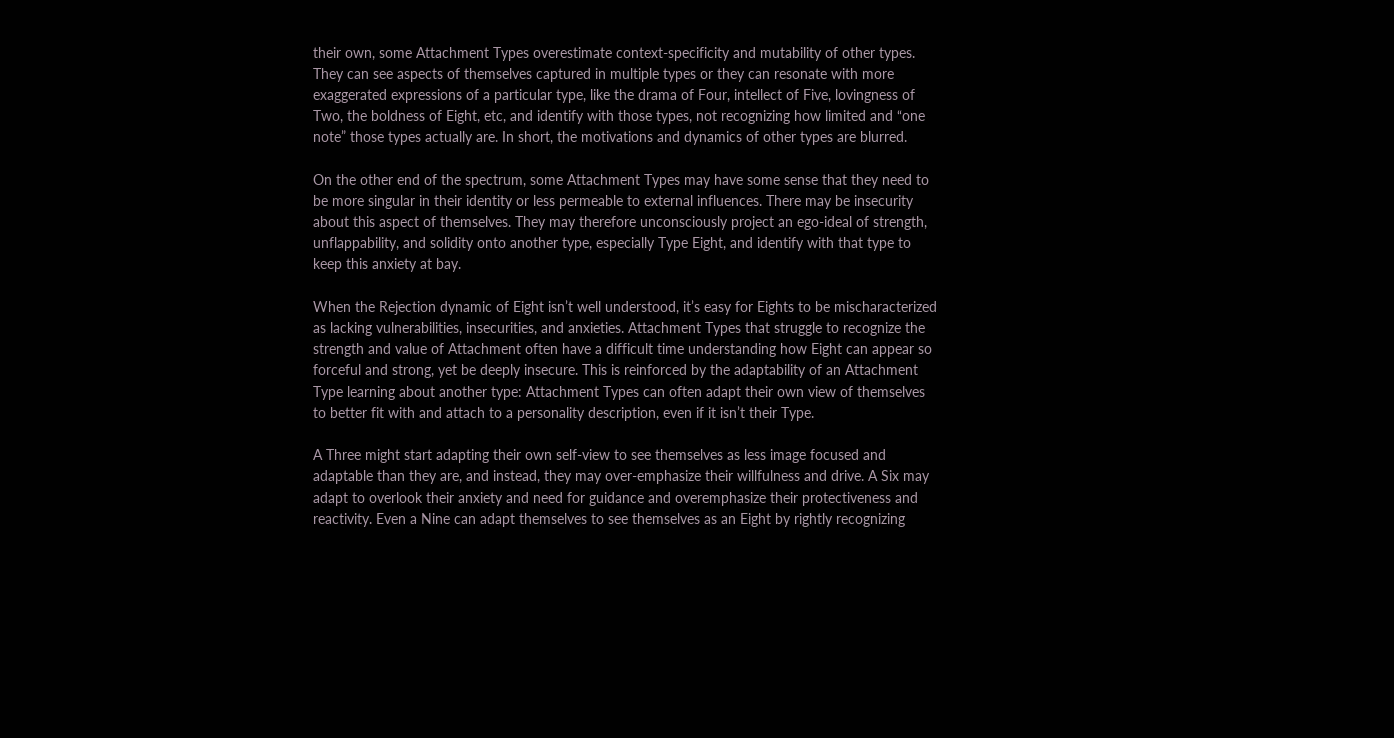their own, some Attachment Types overestimate context-specificity and mutability of other types. They can see aspects of themselves captured in multiple types or they can resonate with more exaggerated expressions of a particular type, like the drama of Four, intellect of Five, lovingness of Two, the boldness of Eight, etc, and identify with those types, not recognizing how limited and “one note” those types actually are. In short, the motivations and dynamics of other types are blurred.

On the other end of the spectrum, some Attachment Types may have some sense that they need to be more singular in their identity or less permeable to external influences. There may be insecurity about this aspect of themselves. They may therefore unconsciously project an ego-ideal of strength, unflappability, and solidity onto another type, especially Type Eight, and identify with that type to keep this anxiety at bay.

When the Rejection dynamic of Eight isn’t well understood, it’s easy for Eights to be mischaracterized as lacking vulnerabilities, insecurities, and anxieties. Attachment Types that struggle to recognize the strength and value of Attachment often have a difficult time understanding how Eight can appear so forceful and strong, yet be deeply insecure. This is reinforced by the adaptability of an Attachment Type learning about another type: Attachment Types can often adapt their own view of themselves to better fit with and attach to a personality description, even if it isn’t their Type.

A Three might start adapting their own self-view to see themselves as less image focused and adaptable than they are, and instead, they may over-emphasize their willfulness and drive. A Six may adapt to overlook their anxiety and need for guidance and overemphasize their protectiveness and reactivity. Even a Nine can adapt themselves to see themselves as an Eight by rightly recognizing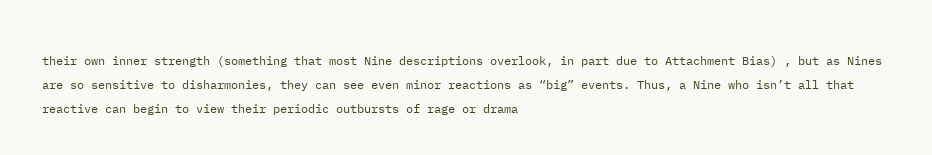their own inner strength (something that most Nine descriptions overlook, in part due to Attachment Bias) , but as Nines are so sensitive to disharmonies, they can see even minor reactions as “big” events. Thus, a Nine who isn’t all that reactive can begin to view their periodic outbursts of rage or drama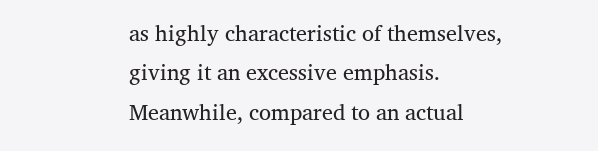as highly characteristic of themselves, giving it an excessive emphasis. Meanwhile, compared to an actual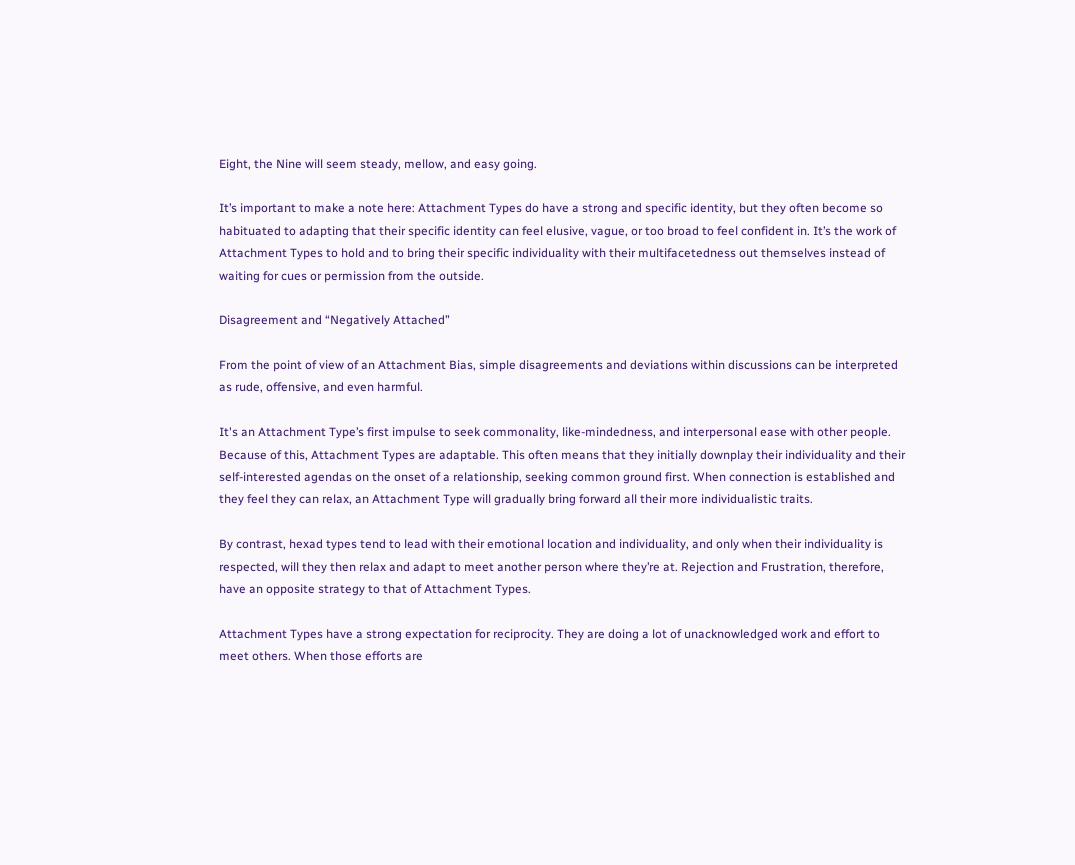Eight, the Nine will seem steady, mellow, and easy going.

It’s important to make a note here: Attachment Types do have a strong and specific identity, but they often become so habituated to adapting that their specific identity can feel elusive, vague, or too broad to feel confident in. It’s the work of Attachment Types to hold and to bring their specific individuality with their multifacetedness out themselves instead of waiting for cues or permission from the outside.

Disagreement and “Negatively Attached”

From the point of view of an Attachment Bias, simple disagreements and deviations within discussions can be interpreted as rude, offensive, and even harmful.

It's an Attachment Type’s first impulse to seek commonality, like-mindedness, and interpersonal ease with other people. Because of this, Attachment Types are adaptable. This often means that they initially downplay their individuality and their self-interested agendas on the onset of a relationship, seeking common ground first. When connection is established and they feel they can relax, an Attachment Type will gradually bring forward all their more individualistic traits.

By contrast, hexad types tend to lead with their emotional location and individuality, and only when their individuality is respected, will they then relax and adapt to meet another person where they’re at. Rejection and Frustration, therefore, have an opposite strategy to that of Attachment Types.

Attachment Types have a strong expectation for reciprocity. They are doing a lot of unacknowledged work and effort to meet others. When those efforts are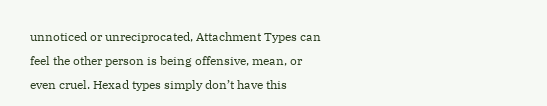unnoticed or unreciprocated, Attachment Types can feel the other person is being offensive, mean, or even cruel. Hexad types simply don’t have this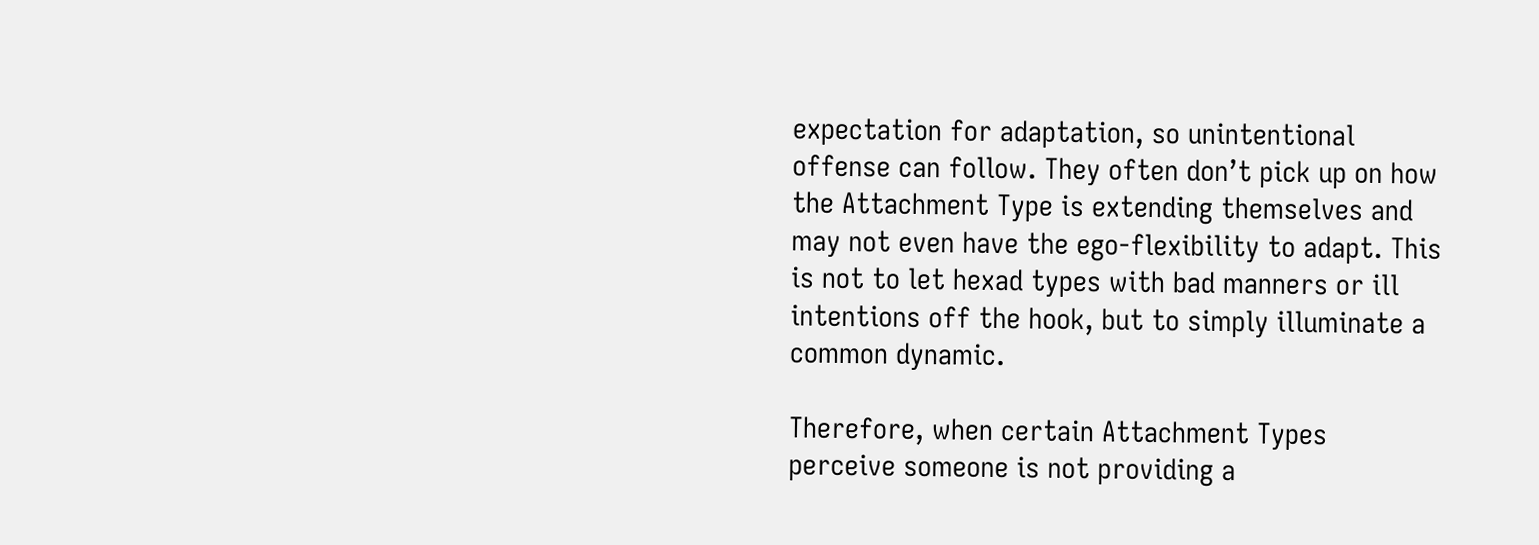expectation for adaptation, so unintentional offense can follow. They often don’t pick up on how the Attachment Type is extending themselves and may not even have the ego-flexibility to adapt. This is not to let hexad types with bad manners or ill intentions off the hook, but to simply illuminate a common dynamic.

Therefore, when certain Attachment Types perceive someone is not providing a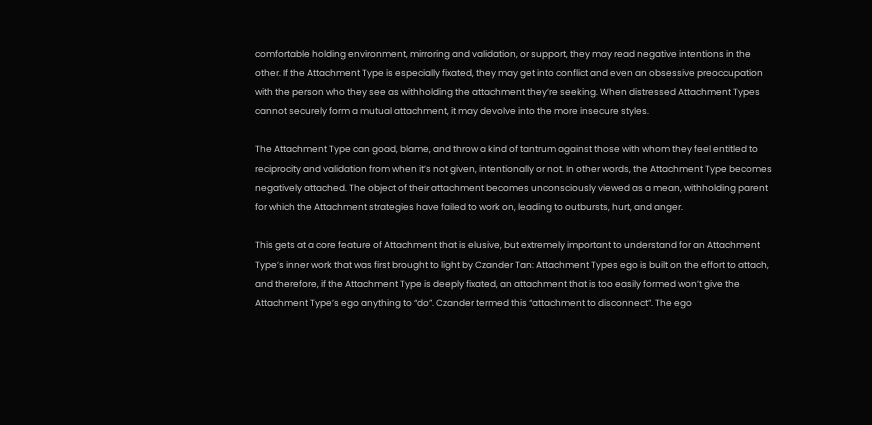comfortable holding environment, mirroring and validation, or support, they may read negative intentions in the other. If the Attachment Type is especially fixated, they may get into conflict and even an obsessive preoccupation with the person who they see as withholding the attachment they’re seeking. When distressed Attachment Types cannot securely form a mutual attachment, it may devolve into the more insecure styles.

The Attachment Type can goad, blame, and throw a kind of tantrum against those with whom they feel entitled to reciprocity and validation from when it’s not given, intentionally or not. In other words, the Attachment Type becomes negatively attached. The object of their attachment becomes unconsciously viewed as a mean, withholding parent for which the Attachment strategies have failed to work on, leading to outbursts, hurt, and anger.

This gets at a core feature of Attachment that is elusive, but extremely important to understand for an Attachment Type’s inner work that was first brought to light by Czander Tan: Attachment Types ego is built on the effort to attach, and therefore, if the Attachment Type is deeply fixated, an attachment that is too easily formed won’t give the Attachment Type’s ego anything to “do”. Czander termed this “attachment to disconnect”. The ego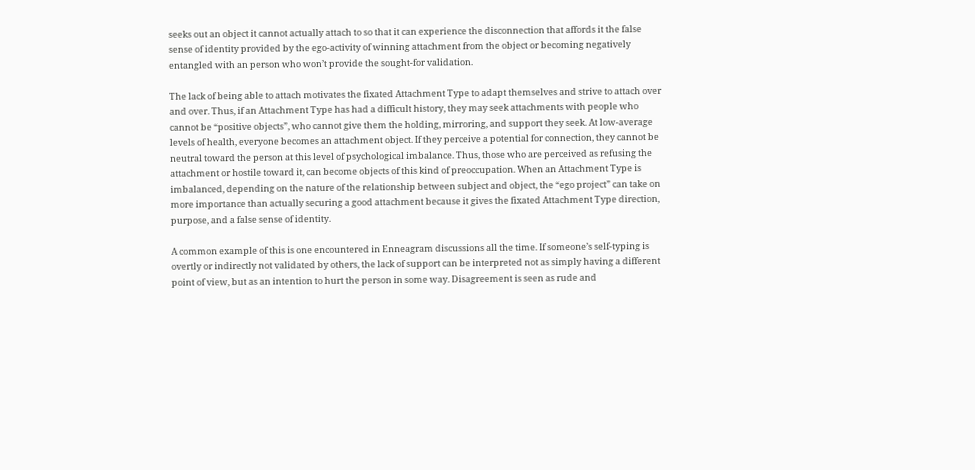seeks out an object it cannot actually attach to so that it can experience the disconnection that affords it the false sense of identity provided by the ego-activity of winning attachment from the object or becoming negatively entangled with an person who won’t provide the sought-for validation.

The lack of being able to attach motivates the fixated Attachment Type to adapt themselves and strive to attach over and over. Thus, if an Attachment Type has had a difficult history, they may seek attachments with people who cannot be “positive objects”, who cannot give them the holding, mirroring, and support they seek. At low-average levels of health, everyone becomes an attachment object. If they perceive a potential for connection, they cannot be neutral toward the person at this level of psychological imbalance. Thus, those who are perceived as refusing the attachment or hostile toward it, can become objects of this kind of preoccupation. When an Attachment Type is imbalanced, depending on the nature of the relationship between subject and object, the “ego project” can take on more importance than actually securing a good attachment because it gives the fixated Attachment Type direction, purpose, and a false sense of identity.

A common example of this is one encountered in Enneagram discussions all the time. If someone’s self-typing is overtly or indirectly not validated by others, the lack of support can be interpreted not as simply having a different point of view, but as an intention to hurt the person in some way. Disagreement is seen as rude and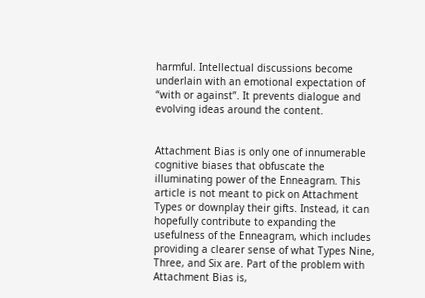harmful. Intellectual discussions become underlain with an emotional expectation of “with or against”. It prevents dialogue and evolving ideas around the content.


Attachment Bias is only one of innumerable cognitive biases that obfuscate the illuminating power of the Enneagram. This article is not meant to pick on Attachment Types or downplay their gifts. Instead, it can hopefully contribute to expanding the usefulness of the Enneagram, which includes providing a clearer sense of what Types Nine, Three, and Six are. Part of the problem with Attachment Bias is,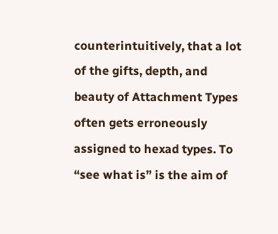counterintuitively, that a lot of the gifts, depth, and beauty of Attachment Types often gets erroneously assigned to hexad types. To “see what is” is the aim of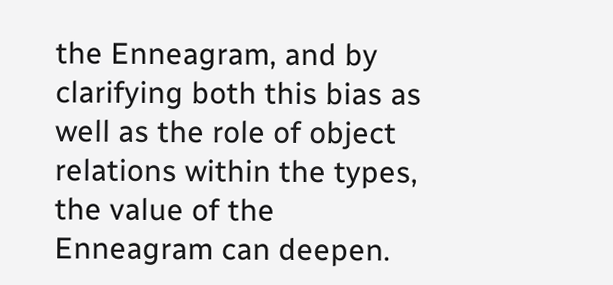the Enneagram, and by clarifying both this bias as well as the role of object relations within the types, the value of the Enneagram can deepen.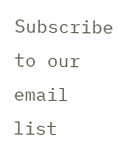Subscribe to our email list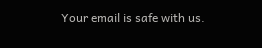Your email is safe with us.